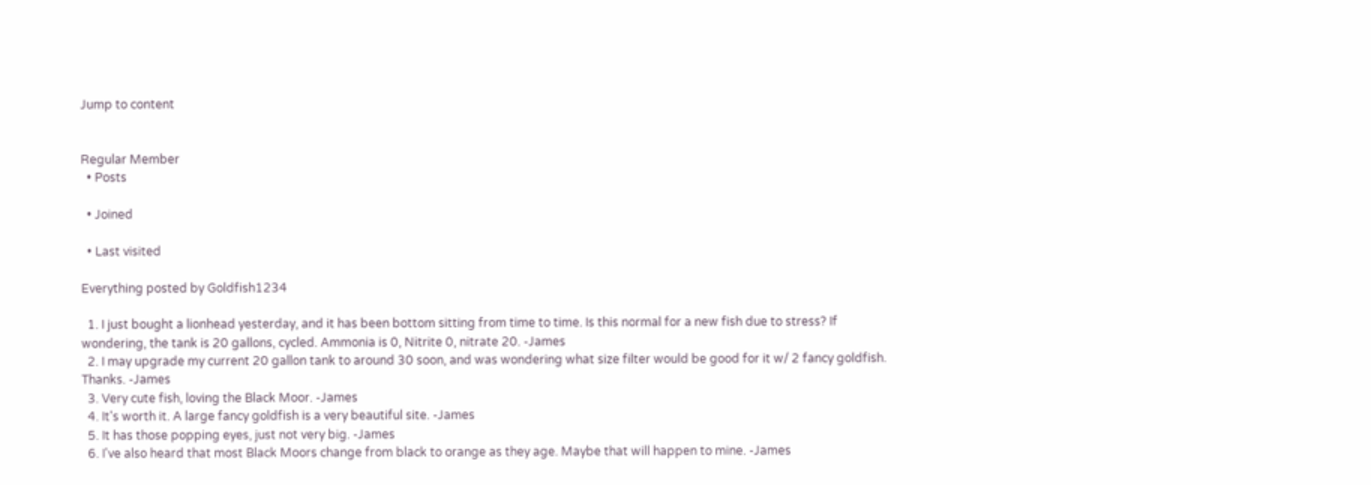Jump to content


Regular Member
  • Posts

  • Joined

  • Last visited

Everything posted by Goldfish1234

  1. I just bought a lionhead yesterday, and it has been bottom sitting from time to time. Is this normal for a new fish due to stress? If wondering, the tank is 20 gallons, cycled. Ammonia is 0, Nitrite 0, nitrate 20. -James
  2. I may upgrade my current 20 gallon tank to around 30 soon, and was wondering what size filter would be good for it w/ 2 fancy goldfish. Thanks. -James
  3. Very cute fish, loving the Black Moor. -James
  4. It's worth it. A large fancy goldfish is a very beautiful site. -James
  5. It has those popping eyes, just not very big. -James
  6. I've also heard that most Black Moors change from black to orange as they age. Maybe that will happen to mine. -James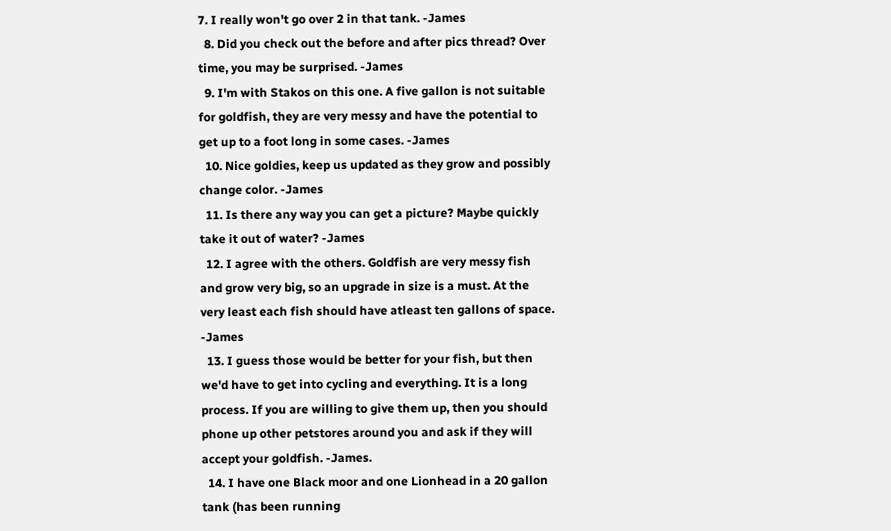7. I really won't go over 2 in that tank. -James
  8. Did you check out the before and after pics thread? Over time, you may be surprised. -James
  9. I'm with Stakos on this one. A five gallon is not suitable for goldfish, they are very messy and have the potential to get up to a foot long in some cases. -James
  10. Nice goldies, keep us updated as they grow and possibly change color. -James
  11. Is there any way you can get a picture? Maybe quickly take it out of water? -James
  12. I agree with the others. Goldfish are very messy fish and grow very big, so an upgrade in size is a must. At the very least each fish should have atleast ten gallons of space. -James
  13. I guess those would be better for your fish, but then we'd have to get into cycling and everything. It is a long process. If you are willing to give them up, then you should phone up other petstores around you and ask if they will accept your goldfish. -James.
  14. I have one Black moor and one Lionhead in a 20 gallon tank (has been running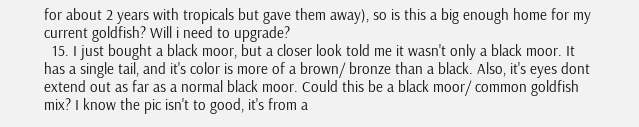for about 2 years with tropicals but gave them away), so is this a big enough home for my current goldfish? Will i need to upgrade?
  15. I just bought a black moor, but a closer look told me it wasn't only a black moor. It has a single tail, and it's color is more of a brown/ bronze than a black. Also, it's eyes dont extend out as far as a normal black moor. Could this be a black moor/ common goldfish mix? I know the pic isn't to good, it's from a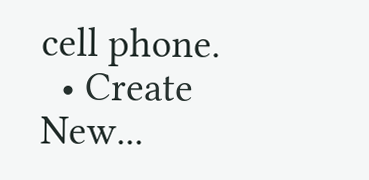cell phone.
  • Create New...